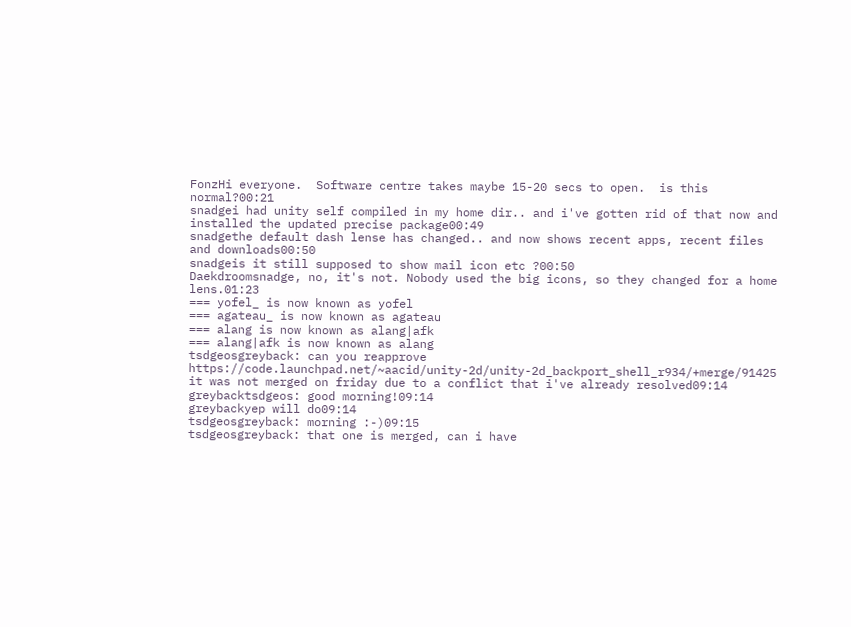FonzHi everyone.  Software centre takes maybe 15-20 secs to open.  is this normal?00:21
snadgei had unity self compiled in my home dir.. and i've gotten rid of that now and installed the updated precise package00:49
snadgethe default dash lense has changed.. and now shows recent apps, recent files and downloads00:50
snadgeis it still supposed to show mail icon etc ?00:50
Daekdroomsnadge, no, it's not. Nobody used the big icons, so they changed for a home lens.01:23
=== yofel_ is now known as yofel
=== agateau_ is now known as agateau
=== alang is now known as alang|afk
=== alang|afk is now known as alang
tsdgeosgreyback: can you reapprove https://code.launchpad.net/~aacid/unity-2d/unity-2d_backport_shell_r934/+merge/91425 it was not merged on friday due to a conflict that i've already resolved09:14
greybacktsdgeos: good morning!09:14
greybackyep will do09:14
tsdgeosgreyback: morning :-)09:15
tsdgeosgreyback: that one is merged, can i have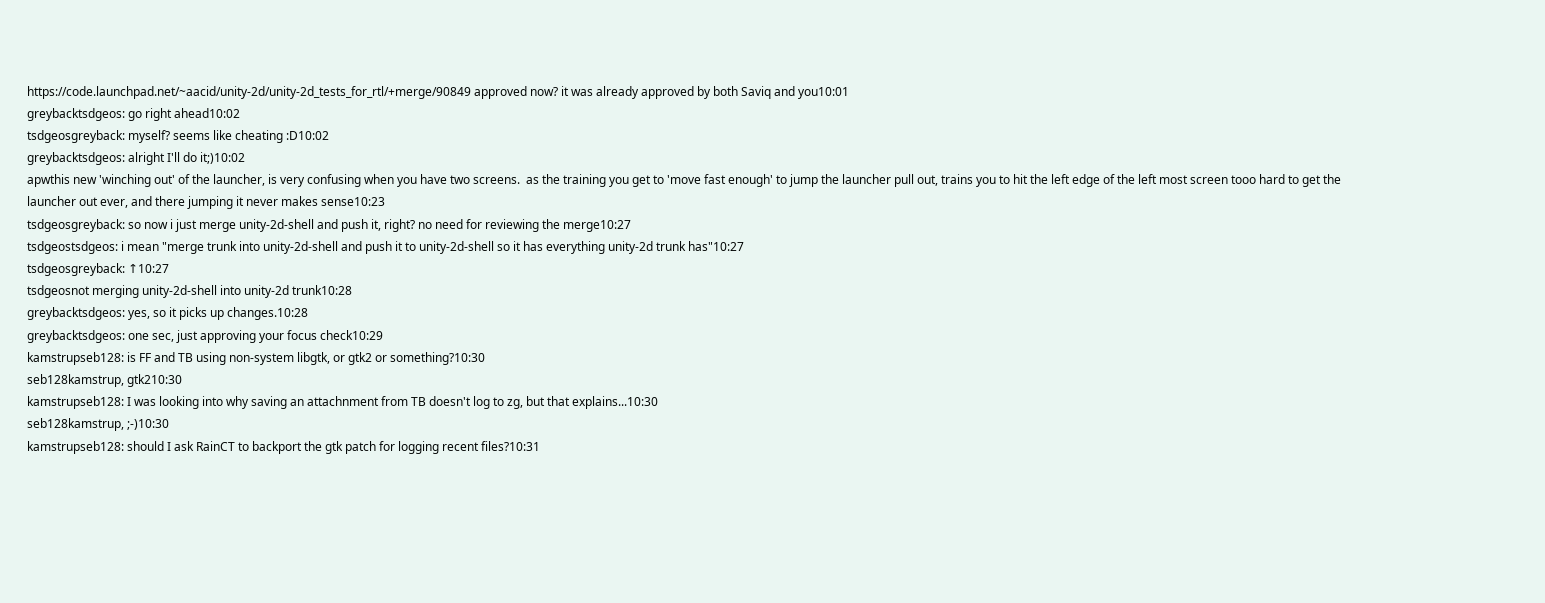https://code.launchpad.net/~aacid/unity-2d/unity-2d_tests_for_rtl/+merge/90849 approved now? it was already approved by both Saviq and you10:01
greybacktsdgeos: go right ahead10:02
tsdgeosgreyback: myself? seems like cheating :D10:02
greybacktsdgeos: alright I'll do it;)10:02
apwthis new 'winching out' of the launcher, is very confusing when you have two screens.  as the training you get to 'move fast enough' to jump the launcher pull out, trains you to hit the left edge of the left most screen tooo hard to get the launcher out ever, and there jumping it never makes sense10:23
tsdgeosgreyback: so now i just merge unity-2d-shell and push it, right? no need for reviewing the merge10:27
tsdgeostsdgeos: i mean "merge trunk into unity-2d-shell and push it to unity-2d-shell so it has everything unity-2d trunk has"10:27
tsdgeosgreyback: ↑10:27
tsdgeosnot merging unity-2d-shell into unity-2d trunk10:28
greybacktsdgeos: yes, so it picks up changes.10:28
greybacktsdgeos: one sec, just approving your focus check10:29
kamstrupseb128: is FF and TB using non-system libgtk, or gtk2 or something?10:30
seb128kamstrup, gtk210:30
kamstrupseb128: I was looking into why saving an attachnment from TB doesn't log to zg, but that explains...10:30
seb128kamstrup, ;-)10:30
kamstrupseb128: should I ask RainCT to backport the gtk patch for logging recent files?10:31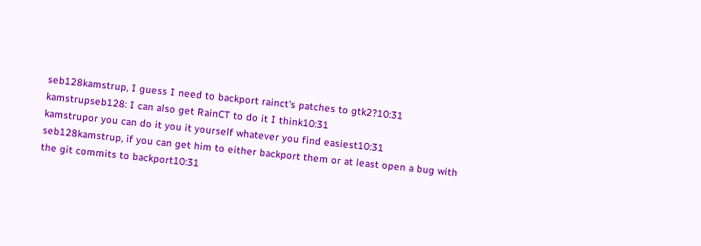seb128kamstrup, I guess I need to backport rainct's patches to gtk2?10:31
kamstrupseb128: I can also get RainCT to do it I think10:31
kamstrupor you can do it you it yourself whatever you find easiest10:31
seb128kamstrup, if you can get him to either backport them or at least open a bug with the git commits to backport10:31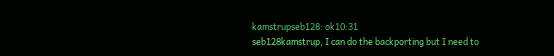kamstrupseb128: ok10:31
seb128kamstrup, I can do the backporting but I need to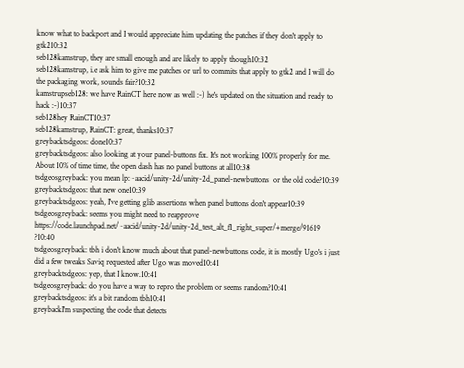know what to backport and I would appreciate him updating the patches if they don't apply to gtk210:32
seb128kamstrup, they are small enough and are likely to apply though10:32
seb128kamstrup, i.e ask him to give me patches or url to commits that apply to gtk2 and I will do the packaging work, sounds fair?10:32
kamstrupseb128: we have RainCT here now as well :-) he's updated on the situation and ready to hack :-)10:37
seb128hey RainCT10:37
seb128kamstrup, RainCT: great, thanks10:37
greybacktsdgeos: done10:37
greybacktsdgeos: also looking at your panel-buttons fix. It's not working 100% properly for me. About 10% of time time, the open dash has no panel buttons at all10:38
tsdgeosgreyback: you mean lp:~aacid/unity-2d/unity-2d_panel-newbuttons  or the old code?10:39
greybacktsdgeos: that new one10:39
greybacktsdgeos: yeah, I've getting glib assertions when panel buttons don't appear10:39
tsdgeosgreyback: seems you might need to reapprove https://code.launchpad.net/~aacid/unity-2d/unity-2d_test_alt_f1_right_super/+merge/91619 ?10:40
tsdgeosgreyback: tbh i don't know much about that panel-newbuttons code, it is mostly Ugo's i just did a few tweaks Saviq requested after Ugo was moved10:41
greybacktsdgeos: yep, that I know.10:41
tsdgeosgreyback: do you have a way to repro the problem or seems random?10:41
greybacktsdgeos: it's a bit random tbh10:41
greybackI'm suspecting the code that detects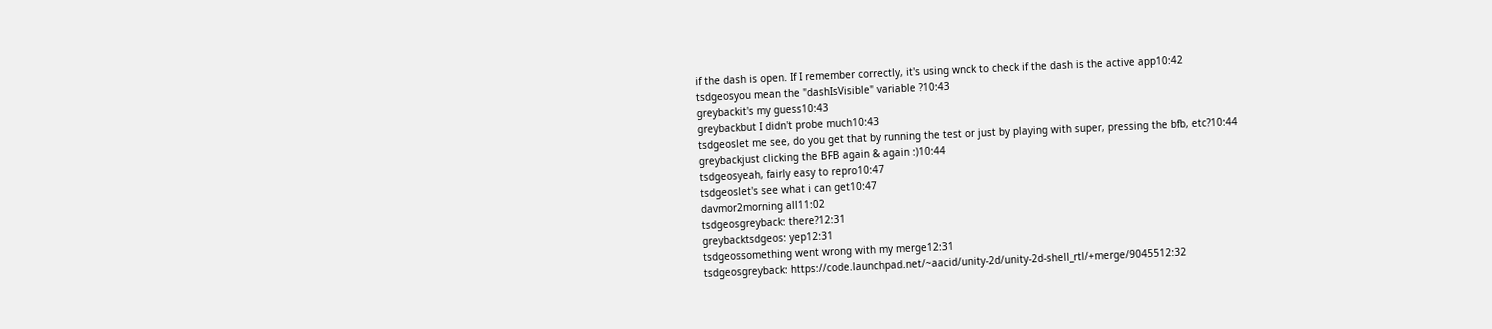if the dash is open. If I remember correctly, it's using wnck to check if the dash is the active app10:42
tsdgeosyou mean the "dashIsVisible" variable ?10:43
greybackit's my guess10:43
greybackbut I didn't probe much10:43
tsdgeoslet me see, do you get that by running the test or just by playing with super, pressing the bfb, etc?10:44
greybackjust clicking the BFB again & again :)10:44
tsdgeosyeah, fairly easy to repro10:47
tsdgeoslet's see what i can get10:47
davmor2morning all11:02
tsdgeosgreyback: there?12:31
greybacktsdgeos: yep12:31
tsdgeossomething went wrong with my merge12:31
tsdgeosgreyback: https://code.launchpad.net/~aacid/unity-2d/unity-2d-shell_rtl/+merge/9045512:32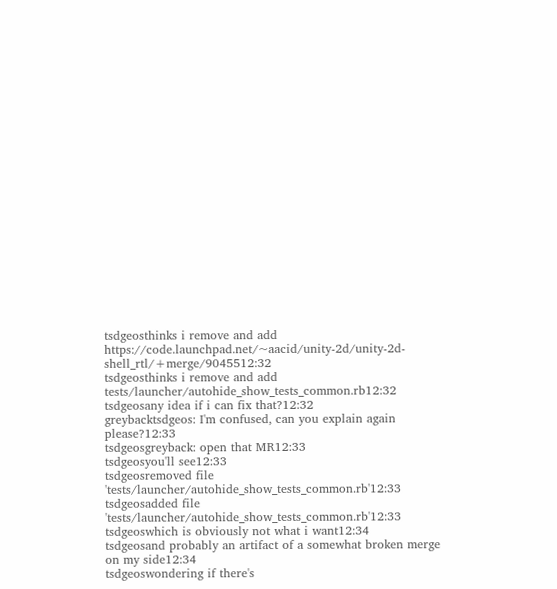tsdgeosthinks i remove and add https://code.launchpad.net/~aacid/unity-2d/unity-2d-shell_rtl/+merge/9045512:32
tsdgeosthinks i remove and add tests/launcher/autohide_show_tests_common.rb12:32
tsdgeosany idea if i can fix that?12:32
greybacktsdgeos: I'm confused, can you explain again please?12:33
tsdgeosgreyback: open that MR12:33
tsdgeosyou'll see12:33
tsdgeosremoved file 'tests/launcher/autohide_show_tests_common.rb'12:33
tsdgeosadded file 'tests/launcher/autohide_show_tests_common.rb'12:33
tsdgeoswhich is obviously not what i want12:34
tsdgeosand probably an artifact of a somewhat broken merge on my side12:34
tsdgeoswondering if there's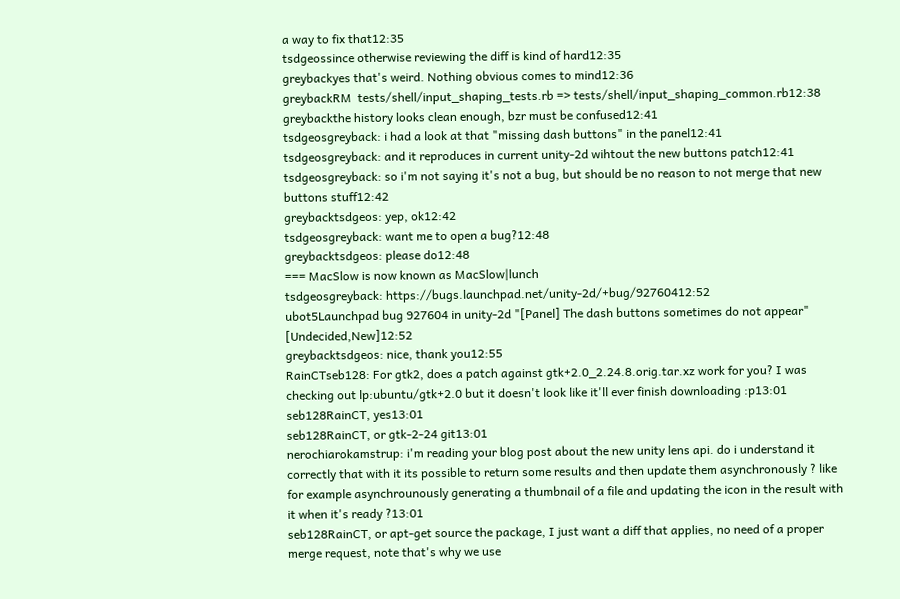a way to fix that12:35
tsdgeossince otherwise reviewing the diff is kind of hard12:35
greybackyes that's weird. Nothing obvious comes to mind12:36
greybackRM  tests/shell/input_shaping_tests.rb => tests/shell/input_shaping_common.rb12:38
greybackthe history looks clean enough, bzr must be confused12:41
tsdgeosgreyback: i had a look at that "missing dash buttons" in the panel12:41
tsdgeosgreyback: and it reproduces in current unity-2d wihtout the new buttons patch12:41
tsdgeosgreyback: so i'm not saying it's not a bug, but should be no reason to not merge that new buttons stuff12:42
greybacktsdgeos: yep, ok12:42
tsdgeosgreyback: want me to open a bug?12:48
greybacktsdgeos: please do12:48
=== MacSlow is now known as MacSlow|lunch
tsdgeosgreyback: https://bugs.launchpad.net/unity-2d/+bug/92760412:52
ubot5Launchpad bug 927604 in unity-2d "[Panel] The dash buttons sometimes do not appear" [Undecided,New]12:52
greybacktsdgeos: nice, thank you12:55
RainCTseb128: For gtk2, does a patch against gtk+2.0_2.24.8.orig.tar.xz work for you? I was checking out lp:ubuntu/gtk+2.0 but it doesn't look like it'll ever finish downloading :p13:01
seb128RainCT, yes13:01
seb128RainCT, or gtk-2-24 git13:01
nerochiarokamstrup: i'm reading your blog post about the new unity lens api. do i understand it correctly that with it its possible to return some results and then update them asynchronously ? like for example asynchrounously generating a thumbnail of a file and updating the icon in the result with it when it's ready ?13:01
seb128RainCT, or apt-get source the package, I just want a diff that applies, no need of a proper merge request, note that's why we use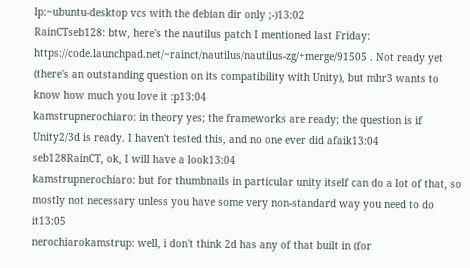lp:~ubuntu-desktop vcs with the debian dir only ;-)13:02
RainCTseb128: btw, here's the nautilus patch I mentioned last Friday: https://code.launchpad.net/~rainct/nautilus/nautilus-zg/+merge/91505 . Not ready yet (there's an outstanding question on its compatibility with Unity), but mhr3 wants to know how much you love it :p13:04
kamstrupnerochiaro: in theory yes; the frameworks are ready; the question is if Unity2/3d is ready. I haven't tested this, and no one ever did afaik13:04
seb128RainCT, ok, I will have a look13:04
kamstrupnerochiaro: but for thumbnails in particular unity itself can do a lot of that, so mostly not necessary unless you have some very non-standard way you need to do it13:05
nerochiarokamstrup: well, i don't think 2d has any of that built in (for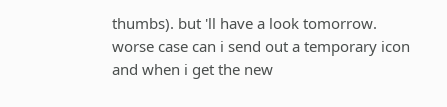thumbs). but 'll have a look tomorrow. worse case can i send out a temporary icon and when i get the new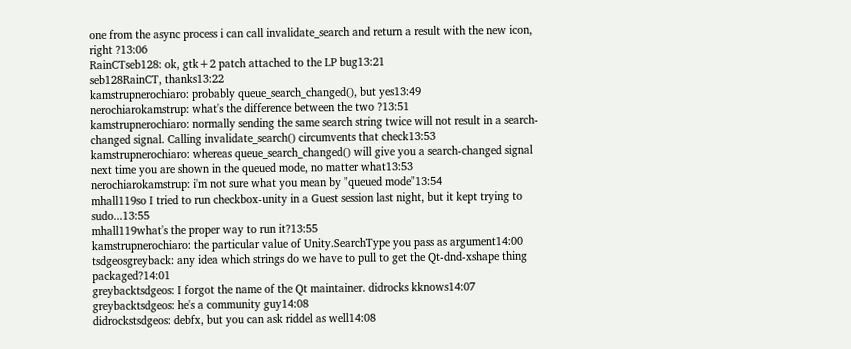one from the async process i can call invalidate_search and return a result with the new icon, right ?13:06
RainCTseb128: ok, gtk+2 patch attached to the LP bug13:21
seb128RainCT, thanks13:22
kamstrupnerochiaro: probably queue_search_changed(), but yes13:49
nerochiarokamstrup: what's the difference between the two ?13:51
kamstrupnerochiaro: normally sending the same search string twice will not result in a search-changed signal. Calling invalidate_search() circumvents that check13:53
kamstrupnerochiaro: whereas queue_search_changed() will give you a search-changed signal next time you are shown in the queued mode, no matter what13:53
nerochiarokamstrup: i'm not sure what you mean by "queued mode"13:54
mhall119so I tried to run checkbox-unity in a Guest session last night, but it kept trying to sudo...13:55
mhall119what's the proper way to run it?13:55
kamstrupnerochiaro: the particular value of Unity.SearchType you pass as argument14:00
tsdgeosgreyback: any idea which strings do we have to pull to get the Qt-dnd-xshape thing packaged?14:01
greybacktsdgeos: I forgot the name of the Qt maintainer. didrocks kknows14:07
greybacktsdgeos: he's a community guy14:08
didrockstsdgeos: debfx, but you can ask riddel as well14:08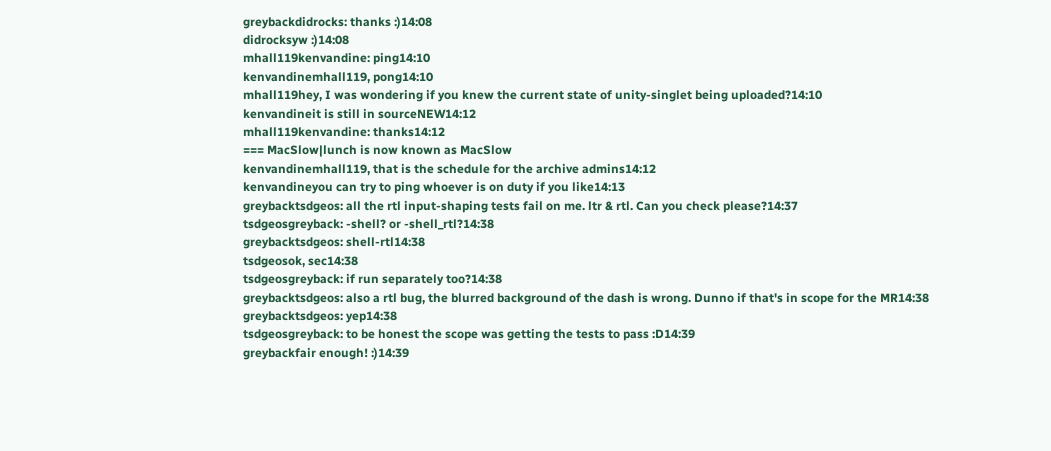greybackdidrocks: thanks :)14:08
didrocksyw :)14:08
mhall119kenvandine: ping14:10
kenvandinemhall119, pong14:10
mhall119hey, I was wondering if you knew the current state of unity-singlet being uploaded?14:10
kenvandineit is still in sourceNEW14:12
mhall119kenvandine: thanks14:12
=== MacSlow|lunch is now known as MacSlow
kenvandinemhall119, that is the schedule for the archive admins14:12
kenvandineyou can try to ping whoever is on duty if you like14:13
greybacktsdgeos: all the rtl input-shaping tests fail on me. ltr & rtl. Can you check please?14:37
tsdgeosgreyback: -shell? or -shell_rtl?14:38
greybacktsdgeos: shell-rtl14:38
tsdgeosok, sec14:38
tsdgeosgreyback: if run separately too?14:38
greybacktsdgeos: also a rtl bug, the blurred background of the dash is wrong. Dunno if that's in scope for the MR14:38
greybacktsdgeos: yep14:38
tsdgeosgreyback: to be honest the scope was getting the tests to pass :D14:39
greybackfair enough! :)14:39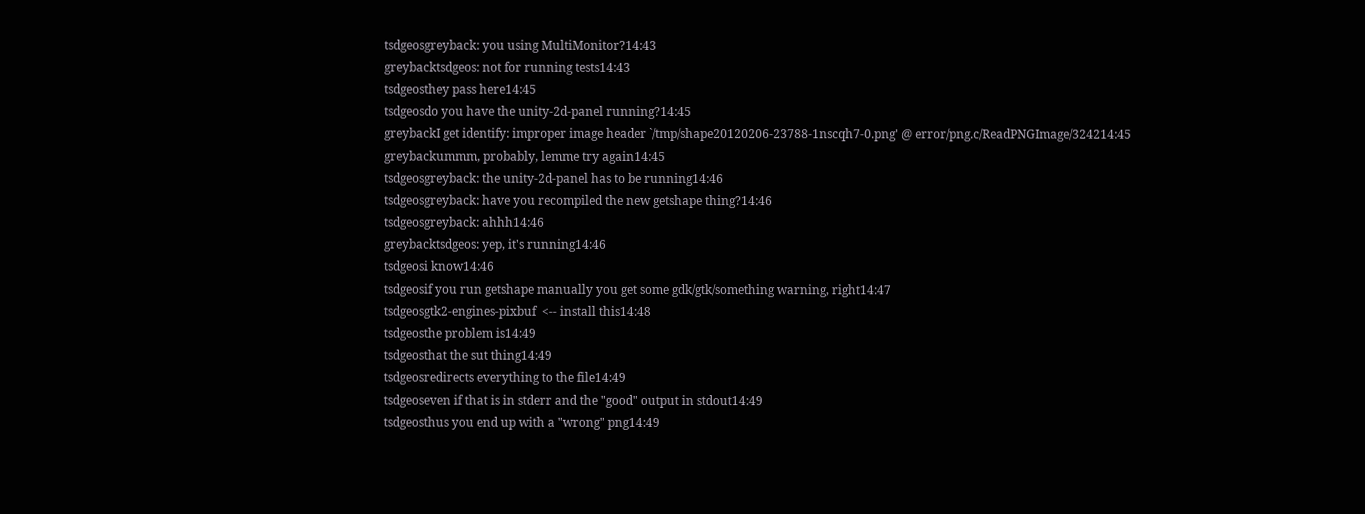tsdgeosgreyback: you using MultiMonitor?14:43
greybacktsdgeos: not for running tests14:43
tsdgeosthey pass here14:45
tsdgeosdo you have the unity-2d-panel running?14:45
greybackI get identify: improper image header `/tmp/shape20120206-23788-1nscqh7-0.png' @ error/png.c/ReadPNGImage/324214:45
greybackummm, probably, lemme try again14:45
tsdgeosgreyback: the unity-2d-panel has to be running14:46
tsdgeosgreyback: have you recompiled the new getshape thing?14:46
tsdgeosgreyback: ahhh14:46
greybacktsdgeos: yep, it's running14:46
tsdgeosi know14:46
tsdgeosif you run getshape manually you get some gdk/gtk/something warning, right14:47
tsdgeosgtk2-engines-pixbuf  <-- install this14:48
tsdgeosthe problem is14:49
tsdgeosthat the sut thing14:49
tsdgeosredirects everything to the file14:49
tsdgeoseven if that is in stderr and the "good" output in stdout14:49
tsdgeosthus you end up with a "wrong" png14:49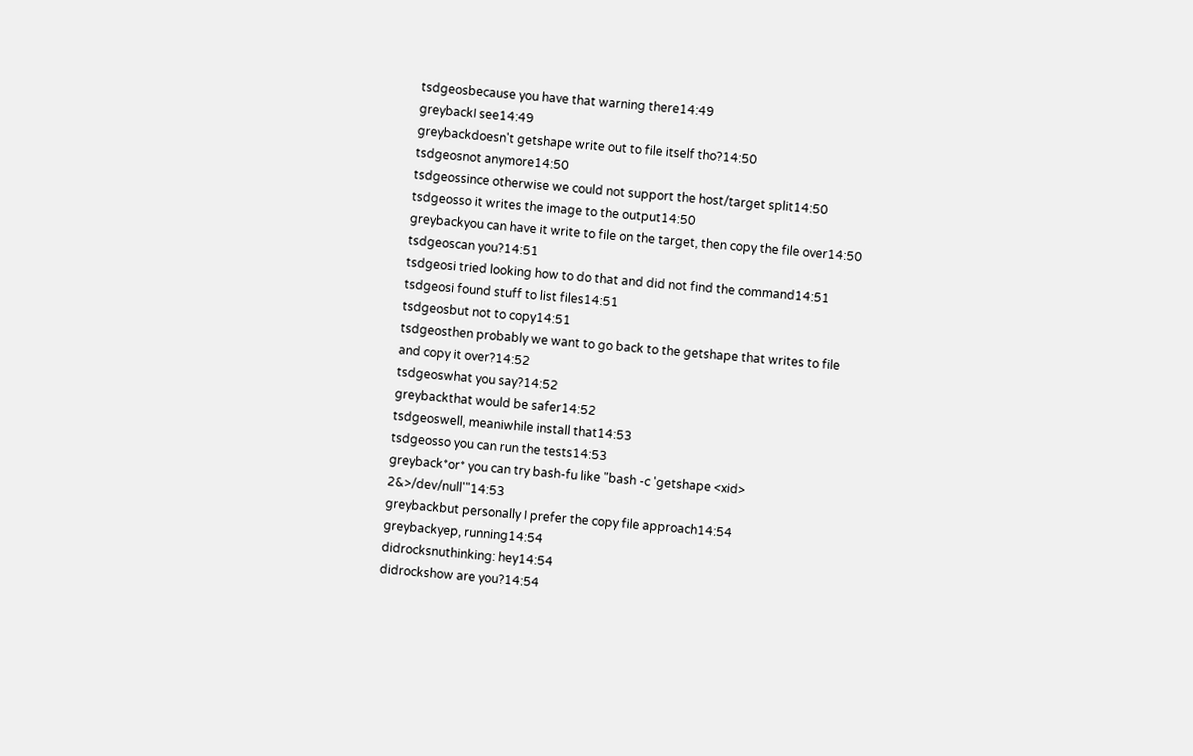tsdgeosbecause you have that warning there14:49
greybackI see14:49
greybackdoesn't getshape write out to file itself tho?14:50
tsdgeosnot anymore14:50
tsdgeossince otherwise we could not support the host/target split14:50
tsdgeosso it writes the image to the output14:50
greybackyou can have it write to file on the target, then copy the file over14:50
tsdgeoscan you?14:51
tsdgeosi tried looking how to do that and did not find the command14:51
tsdgeosi found stuff to list files14:51
tsdgeosbut not to copy14:51
tsdgeosthen probably we want to go back to the getshape that writes to file and copy it over?14:52
tsdgeoswhat you say?14:52
greybackthat would be safer14:52
tsdgeoswell, meaniwhile install that14:53
tsdgeosso you can run the tests14:53
greyback*or* you can try bash-fu like "bash -c 'getshape <xid> 2&>/dev/null'"14:53
greybackbut personally I prefer the copy file approach14:54
greybackyep, running14:54
didrocksnuthinking: hey14:54
didrockshow are you?14:54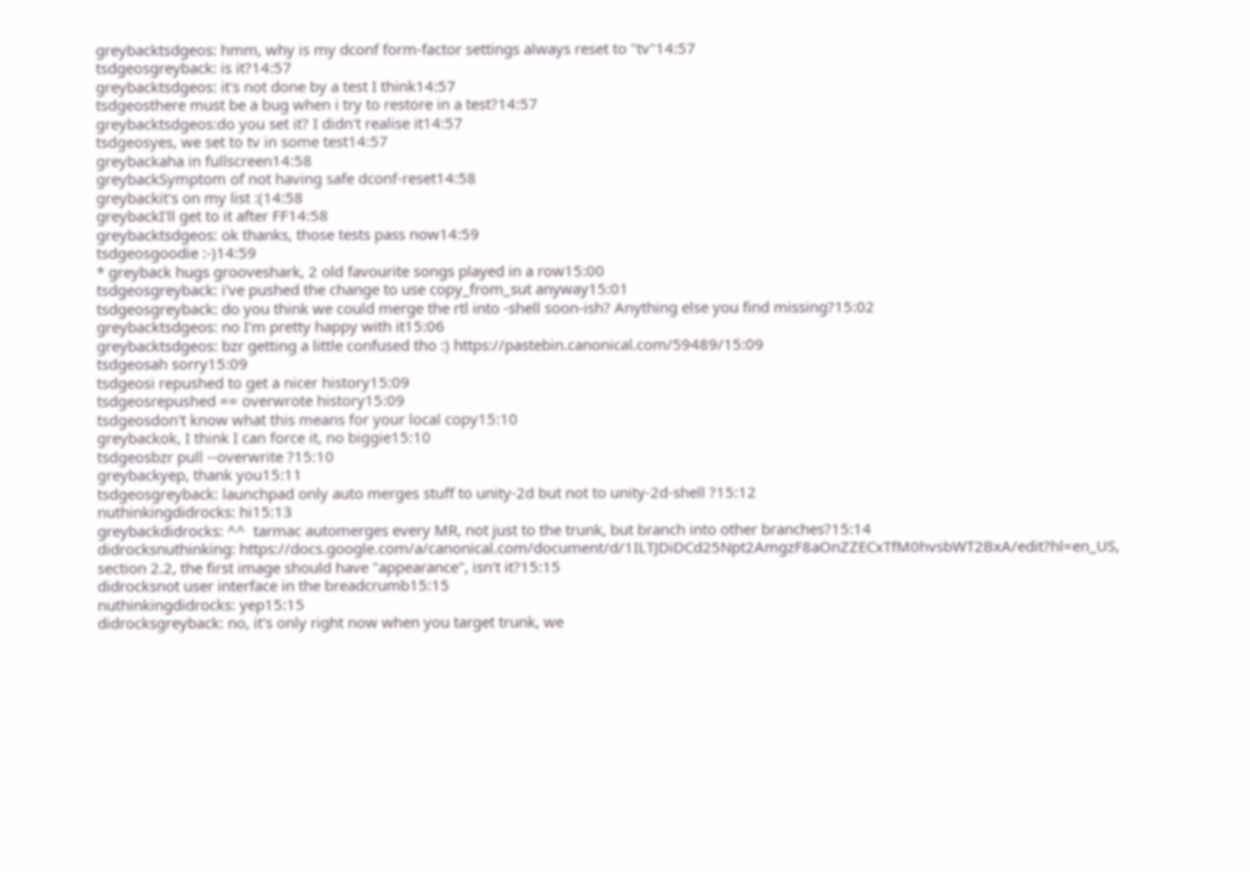greybacktsdgeos: hmm, why is my dconf form-factor settings always reset to "tv"14:57
tsdgeosgreyback: is it?14:57
greybacktsdgeos: it's not done by a test I think14:57
tsdgeosthere must be a bug when i try to restore in a test?14:57
greybacktsdgeos:do you set it? I didn't realise it14:57
tsdgeosyes, we set to tv in some test14:57
greybackaha in fullscreen14:58
greybackSymptom of not having safe dconf-reset14:58
greybackit's on my list :(14:58
greybackI'll get to it after FF14:58
greybacktsdgeos: ok thanks, those tests pass now14:59
tsdgeosgoodie :-)14:59
* greyback hugs grooveshark, 2 old favourite songs played in a row15:00
tsdgeosgreyback: i've pushed the change to use copy_from_sut anyway15:01
tsdgeosgreyback: do you think we could merge the rtl into -shell soon-ish? Anything else you find missing?15:02
greybacktsdgeos: no I'm pretty happy with it15:06
greybacktsdgeos: bzr getting a little confused tho :) https://pastebin.canonical.com/59489/15:09
tsdgeosah sorry15:09
tsdgeosi repushed to get a nicer history15:09
tsdgeosrepushed == overwrote history15:09
tsdgeosdon't know what this means for your local copy15:10
greybackok, I think I can force it, no biggie15:10
tsdgeosbzr pull --overwrite ?15:10
greybackyep, thank you15:11
tsdgeosgreyback: launchpad only auto merges stuff to unity-2d but not to unity-2d-shell ?15:12
nuthinkingdidrocks: hi15:13
greybackdidrocks: ^^  tarmac automerges every MR, not just to the trunk, but branch into other branches?15:14
didrocksnuthinking: https://docs.google.com/a/canonical.com/document/d/1ILTJDiDCd25Npt2AmgzF8aOnZZECxTfM0hvsbWT2BxA/edit?hl=en_US, section 2.2, the first image should have "appearance", isn't it?15:15
didrocksnot user interface in the breadcrumb15:15
nuthinkingdidrocks: yep15:15
didrocksgreyback: no, it's only right now when you target trunk, we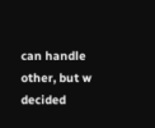can handle other, but w decided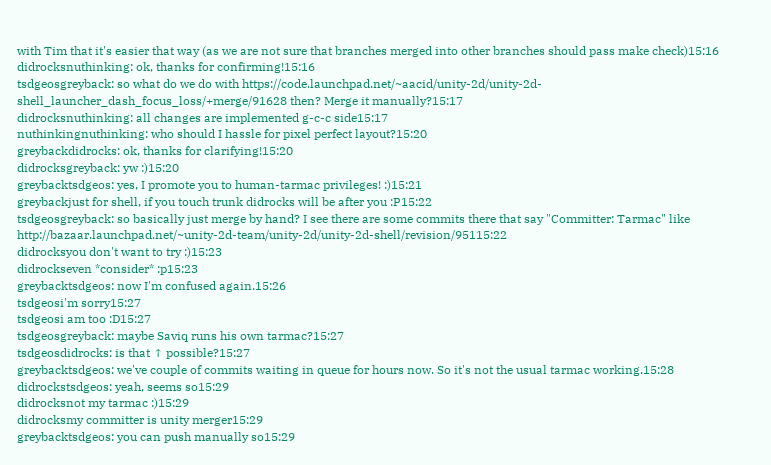with Tim that it's easier that way (as we are not sure that branches merged into other branches should pass make check)15:16
didrocksnuthinking: ok, thanks for confirming!15:16
tsdgeosgreyback: so what do we do with https://code.launchpad.net/~aacid/unity-2d/unity-2d-shell_launcher_dash_focus_loss/+merge/91628 then? Merge it manually?15:17
didrocksnuthinking: all changes are implemented g-c-c side15:17
nuthinkingnuthinking: who should I hassle for pixel perfect layout?15:20
greybackdidrocks: ok, thanks for clarifying!15:20
didrocksgreyback: yw :)15:20
greybacktsdgeos: yes, I promote you to human-tarmac privileges! :)15:21
greybackjust for shell, if you touch trunk didrocks will be after you :P15:22
tsdgeosgreyback: so basically just merge by hand? I see there are some commits there that say "Committer: Tarmac" like http://bazaar.launchpad.net/~unity-2d-team/unity-2d/unity-2d-shell/revision/95115:22
didrocksyou don't want to try :)15:23
didrockseven *consider* :p15:23
greybacktsdgeos: now I'm confused again.15:26
tsdgeosi'm sorry15:27
tsdgeosi am too :D15:27
tsdgeosgreyback: maybe Saviq runs his own tarmac?15:27
tsdgeosdidrocks: is that ↑ possible?15:27
greybacktsdgeos: we've couple of commits waiting in queue for hours now. So it's not the usual tarmac working.15:28
didrockstsdgeos: yeah, seems so15:29
didrocksnot my tarmac :)15:29
didrocksmy committer is unity merger15:29
greybacktsdgeos: you can push manually so15:29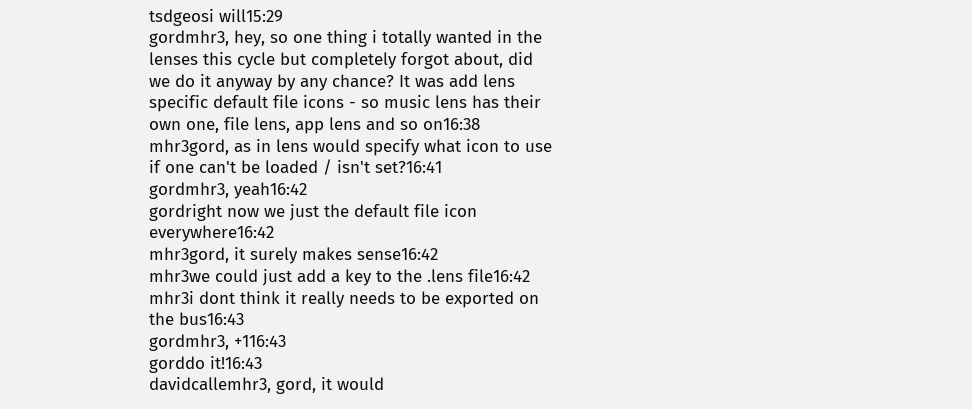tsdgeosi will15:29
gordmhr3, hey, so one thing i totally wanted in the lenses this cycle but completely forgot about, did we do it anyway by any chance? It was add lens specific default file icons - so music lens has their own one, file lens, app lens and so on16:38
mhr3gord, as in lens would specify what icon to use if one can't be loaded / isn't set?16:41
gordmhr3, yeah16:42
gordright now we just the default file icon everywhere16:42
mhr3gord, it surely makes sense16:42
mhr3we could just add a key to the .lens file16:42
mhr3i dont think it really needs to be exported on the bus16:43
gordmhr3, +116:43
gorddo it!16:43
davidcallemhr3, gord, it would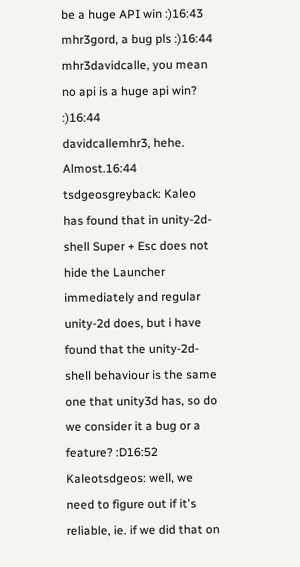be a huge API win :)16:43
mhr3gord, a bug pls :)16:44
mhr3davidcalle, you mean no api is a huge api win? :)16:44
davidcallemhr3, hehe. Almost.16:44
tsdgeosgreyback: Kaleo has found that in unity-2d-shell Super + Esc does not hide the Launcher immediately and regular unity-2d does, but i have found that the unity-2d-shell behaviour is the same one that unity3d has, so do we consider it a bug or a feature? :D16:52
Kaleotsdgeos: well, we need to figure out if it's reliable, ie. if we did that on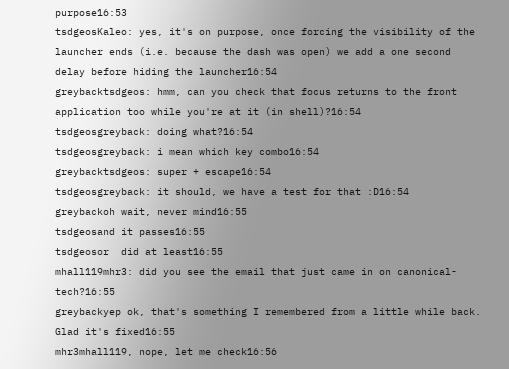purpose16:53
tsdgeosKaleo: yes, it's on purpose, once forcing the visibility of the launcher ends (i.e. because the dash was open) we add a one second delay before hiding the launcher16:54
greybacktsdgeos: hmm, can you check that focus returns to the front application too while you're at it (in shell)?16:54
tsdgeosgreyback: doing what?16:54
tsdgeosgreyback: i mean which key combo16:54
greybacktsdgeos: super + escape16:54
tsdgeosgreyback: it should, we have a test for that :D16:54
greybackoh wait, never mind16:55
tsdgeosand it passes16:55
tsdgeosor  did at least16:55
mhall119mhr3: did you see the email that just came in on canonical-tech?16:55
greybackyep ok, that's something I remembered from a little while back. Glad it's fixed16:55
mhr3mhall119, nope, let me check16:56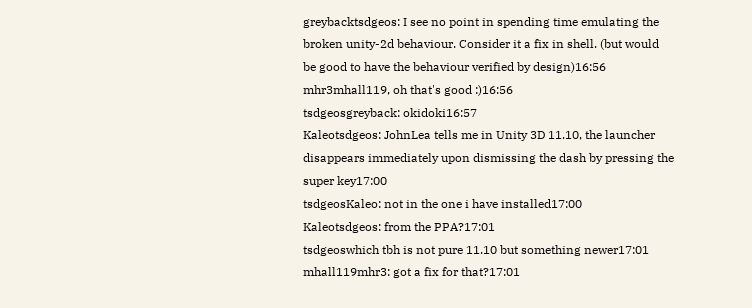greybacktsdgeos: I see no point in spending time emulating the broken unity-2d behaviour. Consider it a fix in shell. (but would be good to have the behaviour verified by design)16:56
mhr3mhall119, oh that's good :)16:56
tsdgeosgreyback: okidoki16:57
Kaleotsdgeos: JohnLea tells me in Unity 3D 11.10, the launcher disappears immediately upon dismissing the dash by pressing the super key17:00
tsdgeosKaleo: not in the one i have installed17:00
Kaleotsdgeos: from the PPA?17:01
tsdgeoswhich tbh is not pure 11.10 but something newer17:01
mhall119mhr3: got a fix for that?17:01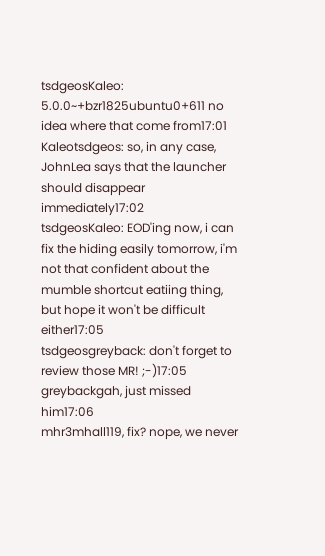tsdgeosKaleo: 5.0.0~+bzr1825ubuntu0+611 no idea where that come from17:01
Kaleotsdgeos: so, in any case, JohnLea says that the launcher should disappear immediately17:02
tsdgeosKaleo: EOD'ing now, i can fix the hiding easily tomorrow, i'm not that confident about the mumble shortcut eatiing thing, but hope it won't be difficult either17:05
tsdgeosgreyback: don't forget to review those MR! ;-)17:05
greybackgah, just missed him17:06
mhr3mhall119, fix? nope, we never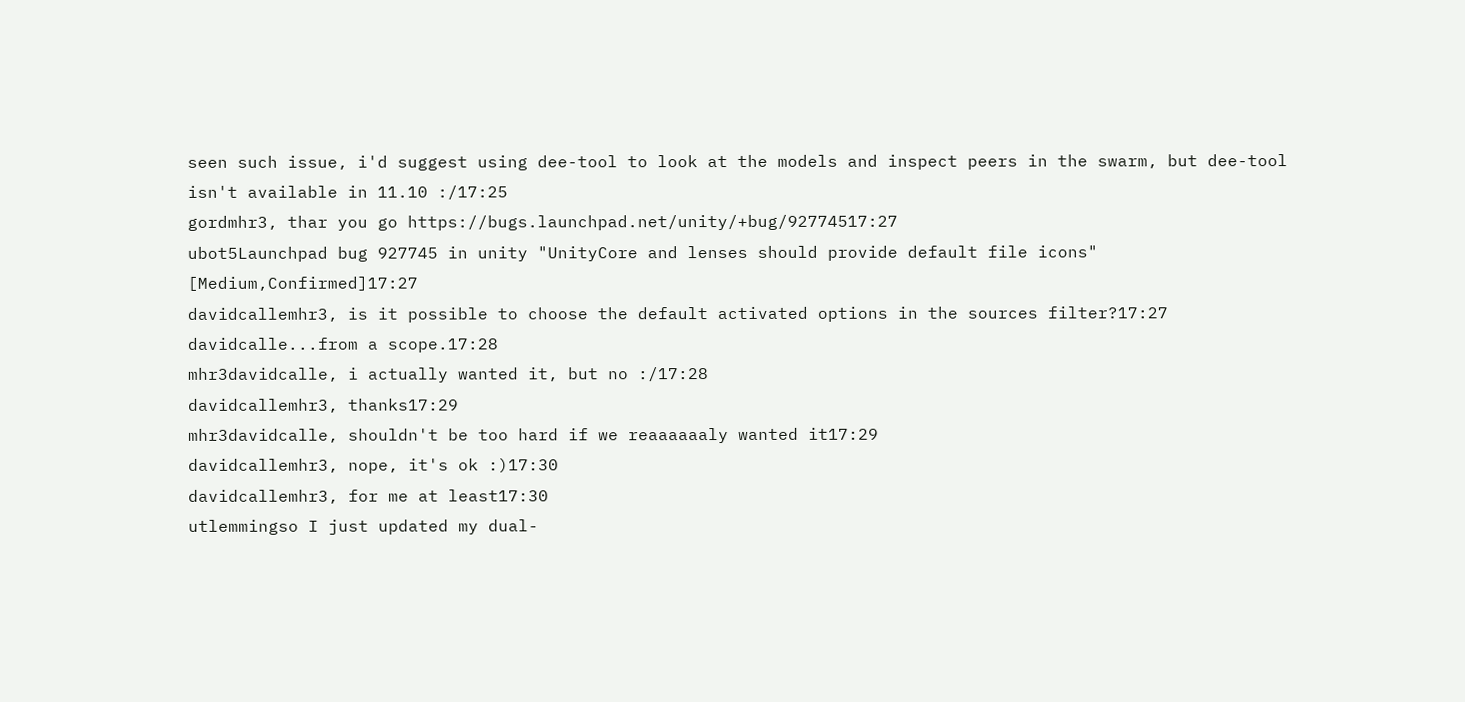seen such issue, i'd suggest using dee-tool to look at the models and inspect peers in the swarm, but dee-tool isn't available in 11.10 :/17:25
gordmhr3, thar you go https://bugs.launchpad.net/unity/+bug/92774517:27
ubot5Launchpad bug 927745 in unity "UnityCore and lenses should provide default file icons" [Medium,Confirmed]17:27
davidcallemhr3, is it possible to choose the default activated options in the sources filter?17:27
davidcalle...from a scope.17:28
mhr3davidcalle, i actually wanted it, but no :/17:28
davidcallemhr3, thanks17:29
mhr3davidcalle, shouldn't be too hard if we reaaaaaaly wanted it17:29
davidcallemhr3, nope, it's ok :)17:30
davidcallemhr3, for me at least17:30
utlemmingso I just updated my dual-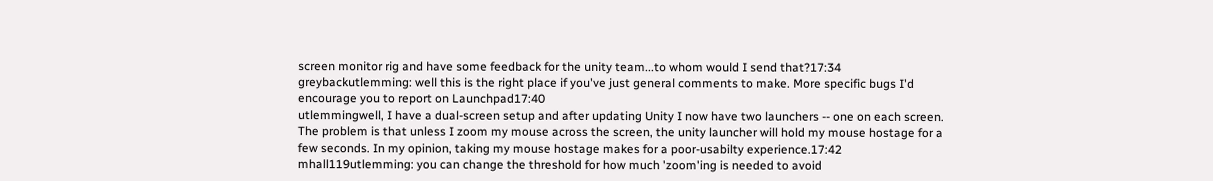screen monitor rig and have some feedback for the unity team...to whom would I send that?17:34
greybackutlemming: well this is the right place if you've just general comments to make. More specific bugs I'd encourage you to report on Launchpad17:40
utlemmingwell, I have a dual-screen setup and after updating Unity I now have two launchers -- one on each screen. The problem is that unless I zoom my mouse across the screen, the unity launcher will hold my mouse hostage for a few seconds. In my opinion, taking my mouse hostage makes for a poor-usabilty experience.17:42
mhall119utlemming: you can change the threshold for how much 'zoom'ing is needed to avoid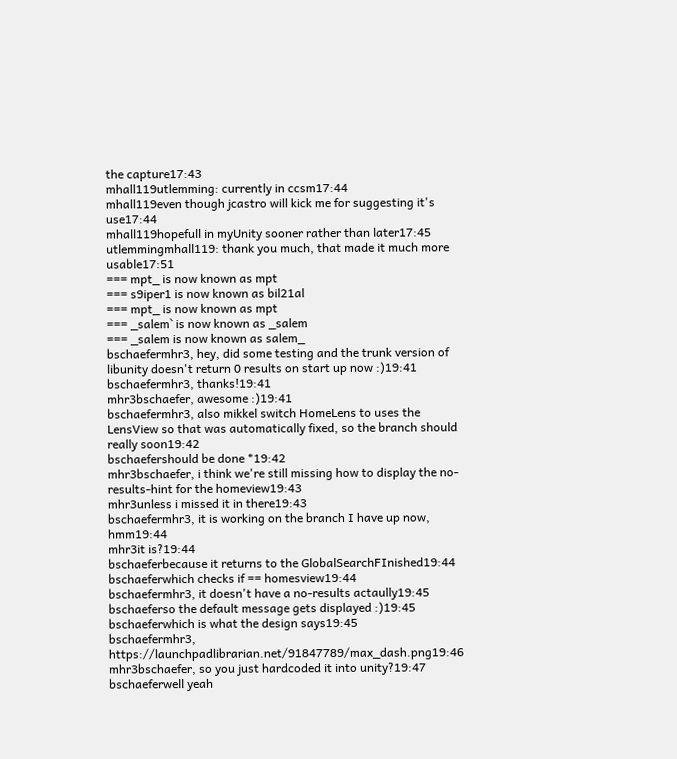the capture17:43
mhall119utlemming: currently in ccsm17:44
mhall119even though jcastro will kick me for suggesting it's use17:44
mhall119hopefull in myUnity sooner rather than later17:45
utlemmingmhall119: thank you much, that made it much more usable17:51
=== mpt_ is now known as mpt
=== s9iper1 is now known as bil21al
=== mpt_ is now known as mpt
=== _salem` is now known as _salem
=== _salem is now known as salem_
bschaefermhr3, hey, did some testing and the trunk version of libunity doesn't return 0 results on start up now :)19:41
bschaefermhr3, thanks!19:41
mhr3bschaefer, awesome :)19:41
bschaefermhr3, also mikkel switch HomeLens to uses the LensView so that was automatically fixed, so the branch should really soon19:42
bschaefershould be done *19:42
mhr3bschaefer, i think we're still missing how to display the no-results-hint for the homeview19:43
mhr3unless i missed it in there19:43
bschaefermhr3, it is working on the branch I have up now, hmm19:44
mhr3it is?19:44
bschaeferbecause it returns to the GlobalSearchFInished19:44
bschaeferwhich checks if == homesview19:44
bschaefermhr3, it doesn't have a no-results actaully19:45
bschaeferso the default message gets displayed :)19:45
bschaeferwhich is what the design says19:45
bschaefermhr3, https://launchpadlibrarian.net/91847789/max_dash.png19:46
mhr3bschaefer, so you just hardcoded it into unity?19:47
bschaeferwell yeah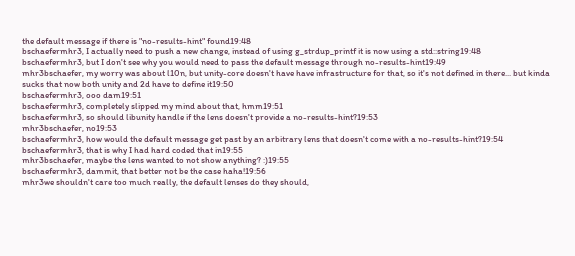the default message if there is "no-results-hint" found19:48
bschaefermhr3, I actually need to push a new change, instead of using g_strdup_printf it is now using a std::string19:48
bschaefermhr3, but I don't see why you would need to pass the default message through no-results-hint19:49
mhr3bschaefer, my worry was about l10n, but unity-core doesn't have have infrastructure for that, so it's not defined in there... but kinda sucks that now both unity and 2d have to define it19:50
bschaefermhr3, ooo dam19:51
bschaefermhr3, completely slipped my mind about that, hmm19:51
bschaefermhr3, so should libunity handle if the lens doesn't provide a no-results-hint?19:53
mhr3bschaefer, no19:53
bschaefermhr3, how would the default message get past by an arbitrary lens that doesn't come with a no-results-hint?19:54
bschaefermhr3, that is why I had hard coded that in19:55
mhr3bschaefer, maybe the lens wanted to not show anything? :)19:55
bschaefermhr3, dammit, that better not be the case haha!19:56
mhr3we shouldn't care too much really, the default lenses do they should,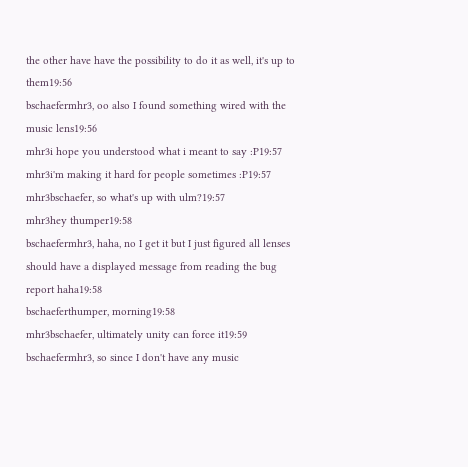the other have have the possibility to do it as well, it's up to them19:56
bschaefermhr3, oo also I found something wired with the music lens19:56
mhr3i hope you understood what i meant to say :P19:57
mhr3i'm making it hard for people sometimes :P19:57
mhr3bschaefer, so what's up with ulm?19:57
mhr3hey thumper19:58
bschaefermhr3, haha, no I get it but I just figured all lenses should have a displayed message from reading the bug report haha19:58
bschaeferthumper, morning19:58
mhr3bschaefer, ultimately unity can force it19:59
bschaefermhr3, so since I don't have any music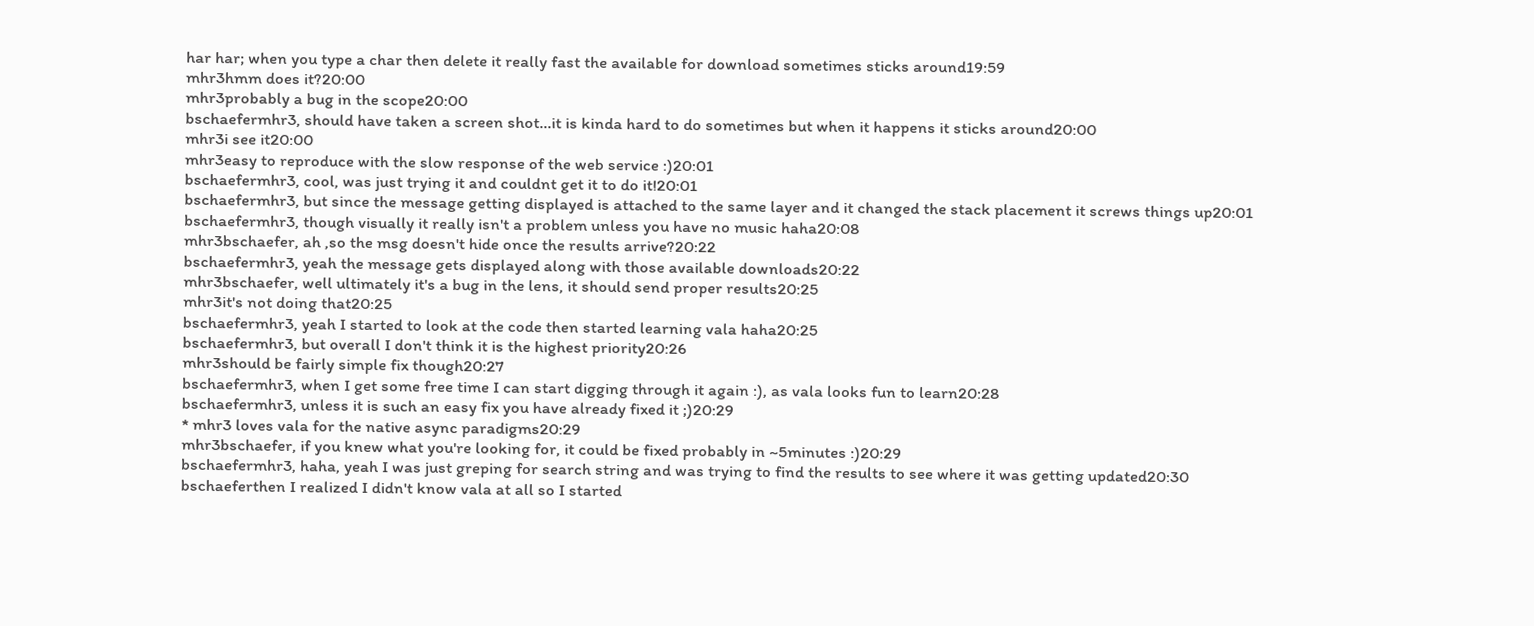har har; when you type a char then delete it really fast the available for download sometimes sticks around19:59
mhr3hmm does it?20:00
mhr3probably a bug in the scope20:00
bschaefermhr3, should have taken a screen shot...it is kinda hard to do sometimes but when it happens it sticks around20:00
mhr3i see it20:00
mhr3easy to reproduce with the slow response of the web service :)20:01
bschaefermhr3, cool, was just trying it and couldnt get it to do it!20:01
bschaefermhr3, but since the message getting displayed is attached to the same layer and it changed the stack placement it screws things up20:01
bschaefermhr3, though visually it really isn't a problem unless you have no music haha20:08
mhr3bschaefer, ah ,so the msg doesn't hide once the results arrive?20:22
bschaefermhr3, yeah the message gets displayed along with those available downloads20:22
mhr3bschaefer, well ultimately it's a bug in the lens, it should send proper results20:25
mhr3it's not doing that20:25
bschaefermhr3, yeah I started to look at the code then started learning vala haha20:25
bschaefermhr3, but overall I don't think it is the highest priority20:26
mhr3should be fairly simple fix though20:27
bschaefermhr3, when I get some free time I can start digging through it again :), as vala looks fun to learn20:28
bschaefermhr3, unless it is such an easy fix you have already fixed it ;)20:29
* mhr3 loves vala for the native async paradigms20:29
mhr3bschaefer, if you knew what you're looking for, it could be fixed probably in ~5minutes :)20:29
bschaefermhr3, haha, yeah I was just greping for search string and was trying to find the results to see where it was getting updated20:30
bschaeferthen I realized I didn't know vala at all so I started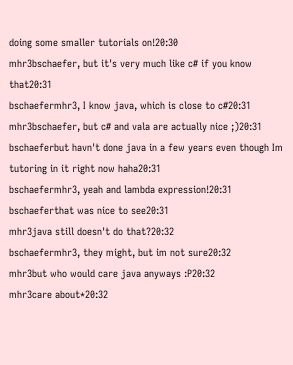doing some smaller tutorials on!20:30
mhr3bschaefer, but it's very much like c# if you know that20:31
bschaefermhr3, I know java, which is close to c#20:31
mhr3bschaefer, but c# and vala are actually nice ;)20:31
bschaeferbut havn't done java in a few years even though Im tutoring in it right now haha20:31
bschaefermhr3, yeah and lambda expression!20:31
bschaeferthat was nice to see20:31
mhr3java still doesn't do that?20:32
bschaefermhr3, they might, but im not sure20:32
mhr3but who would care java anyways :P20:32
mhr3care about*20:32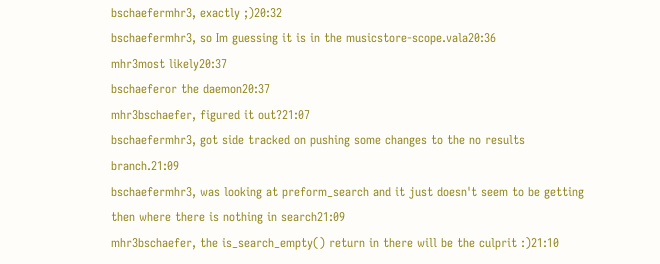bschaefermhr3, exactly ;)20:32
bschaefermhr3, so Im guessing it is in the musicstore-scope.vala20:36
mhr3most likely20:37
bschaeferor the daemon20:37
mhr3bschaefer, figured it out?21:07
bschaefermhr3, got side tracked on pushing some changes to the no results branch.21:09
bschaefermhr3, was looking at preform_search and it just doesn't seem to be getting then where there is nothing in search21:09
mhr3bschaefer, the is_search_empty() return in there will be the culprit :)21:10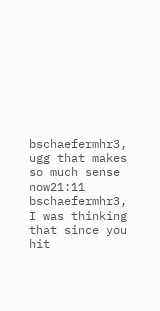bschaefermhr3, ugg that makes so much sense now21:11
bschaefermhr3, I was thinking that since you hit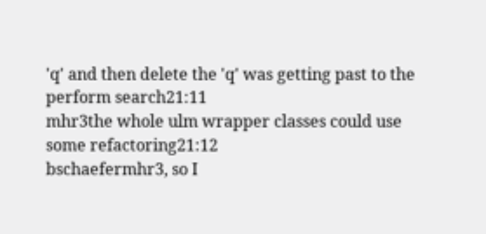'q' and then delete the 'q' was getting past to the perform search21:11
mhr3the whole ulm wrapper classes could use some refactoring21:12
bschaefermhr3, so I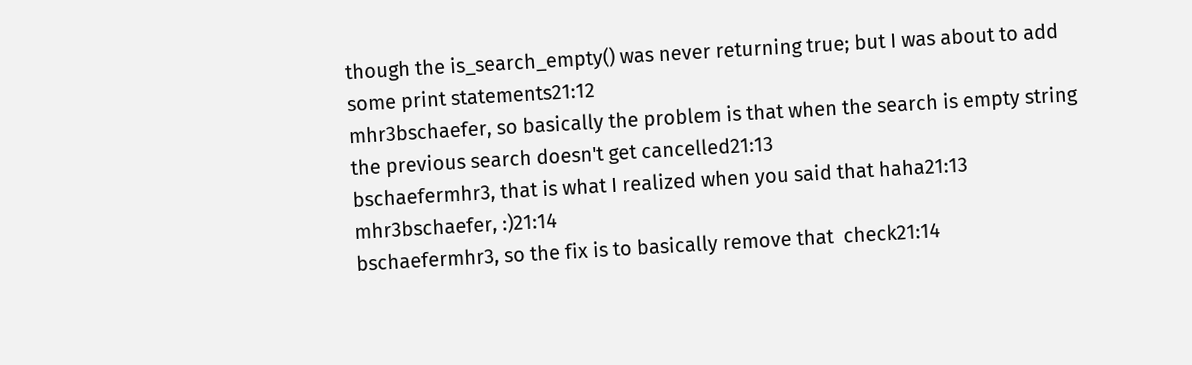though the is_search_empty() was never returning true; but I was about to add some print statements21:12
mhr3bschaefer, so basically the problem is that when the search is empty string the previous search doesn't get cancelled21:13
bschaefermhr3, that is what I realized when you said that haha21:13
mhr3bschaefer, :)21:14
bschaefermhr3, so the fix is to basically remove that  check21:14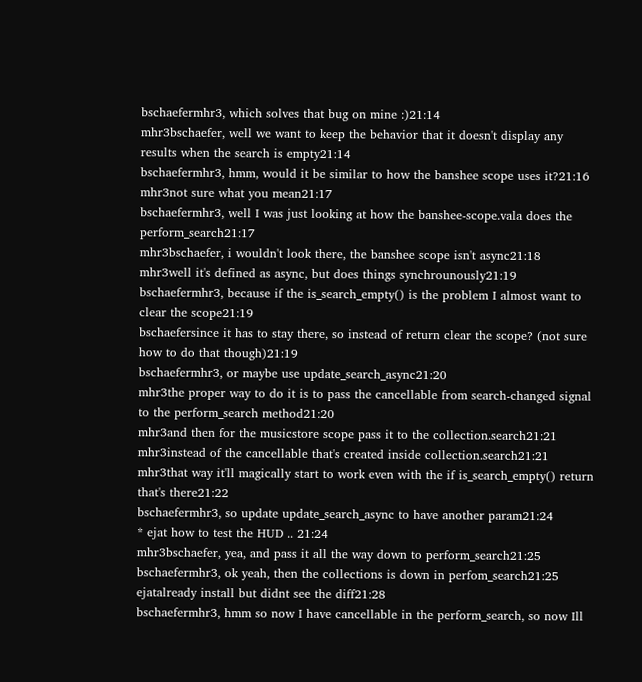bschaefermhr3, which solves that bug on mine :)21:14
mhr3bschaefer, well we want to keep the behavior that it doesn't display any results when the search is empty21:14
bschaefermhr3, hmm, would it be similar to how the banshee scope uses it?21:16
mhr3not sure what you mean21:17
bschaefermhr3, well I was just looking at how the banshee-scope.vala does the perform_search21:17
mhr3bschaefer, i wouldn't look there, the banshee scope isn't async21:18
mhr3well it's defined as async, but does things synchrounously21:19
bschaefermhr3, because if the is_search_empty() is the problem I almost want to clear the scope21:19
bschaefersince it has to stay there, so instead of return clear the scope? (not sure how to do that though)21:19
bschaefermhr3, or maybe use update_search_async21:20
mhr3the proper way to do it is to pass the cancellable from search-changed signal to the perform_search method21:20
mhr3and then for the musicstore scope pass it to the collection.search21:21
mhr3instead of the cancellable that's created inside collection.search21:21
mhr3that way it'll magically start to work even with the if is_search_empty() return that's there21:22
bschaefermhr3, so update update_search_async to have another param21:24
* ejat how to test the HUD .. 21:24
mhr3bschaefer, yea, and pass it all the way down to perform_search21:25
bschaefermhr3, ok yeah, then the collections is down in perfom_search21:25
ejatalready install but didnt see the diff21:28
bschaefermhr3, hmm so now I have cancellable in the perform_search, so now Ill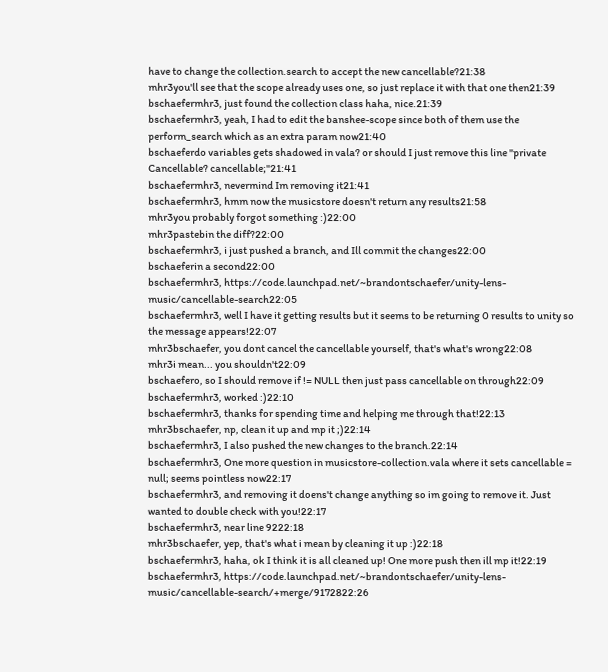have to change the collection.search to accept the new cancellable?21:38
mhr3you'll see that the scope already uses one, so just replace it with that one then21:39
bschaefermhr3, just found the collection class haha, nice.21:39
bschaefermhr3, yeah, I had to edit the banshee-scope since both of them use the perform_search which as an extra param now21:40
bschaeferdo variables gets shadowed in vala? or should I just remove this line "private Cancellable? cancellable;"21:41
bschaefermhr3, nevermind Im removing it21:41
bschaefermhr3, hmm now the musicstore doesn't return any results21:58
mhr3you probably forgot something :)22:00
mhr3pastebin the diff?22:00
bschaefermhr3, i just pushed a branch, and Ill commit the changes22:00
bschaeferin a second22:00
bschaefermhr3, https://code.launchpad.net/~brandontschaefer/unity-lens-music/cancellable-search22:05
bschaefermhr3, well I have it getting results but it seems to be returning 0 results to unity so the message appears!22:07
mhr3bschaefer, you dont cancel the cancellable yourself, that's what's wrong22:08
mhr3i mean... you shouldn't22:09
bschaefero, so I should remove if != NULL then just pass cancellable on through22:09
bschaefermhr3, worked :)22:10
bschaefermhr3, thanks for spending time and helping me through that!22:13
mhr3bschaefer, np, clean it up and mp it ;)22:14
bschaefermhr3, I also pushed the new changes to the branch.22:14
bschaefermhr3, One more question in musicstore-collection.vala where it sets cancellable = null; seems pointless now22:17
bschaefermhr3, and removing it doens't change anything so im going to remove it. Just wanted to double check with you!22:17
bschaefermhr3, near line 9222:18
mhr3bschaefer, yep, that's what i mean by cleaning it up :)22:18
bschaefermhr3, haha, ok I think it is all cleaned up! One more push then ill mp it!22:19
bschaefermhr3, https://code.launchpad.net/~brandontschaefer/unity-lens-music/cancellable-search/+merge/9172822:26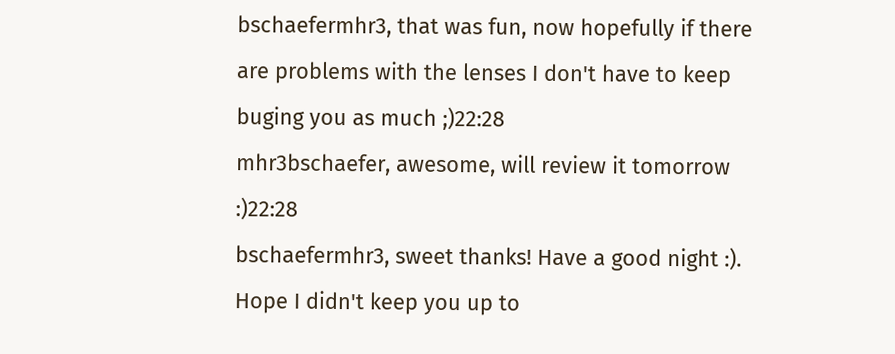bschaefermhr3, that was fun, now hopefully if there are problems with the lenses I don't have to keep buging you as much ;)22:28
mhr3bschaefer, awesome, will review it tomorrow :)22:28
bschaefermhr3, sweet thanks! Have a good night :). Hope I didn't keep you up to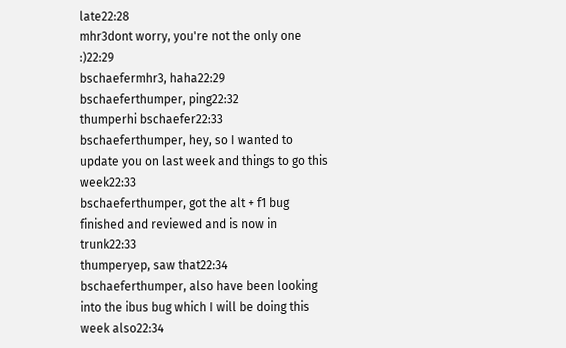late22:28
mhr3dont worry, you're not the only one :)22:29
bschaefermhr3, haha22:29
bschaeferthumper, ping22:32
thumperhi bschaefer22:33
bschaeferthumper, hey, so I wanted to update you on last week and things to go this week22:33
bschaeferthumper, got the alt + f1 bug finished and reviewed and is now in trunk22:33
thumperyep, saw that22:34
bschaeferthumper, also have been looking into the ibus bug which I will be doing this week also22:34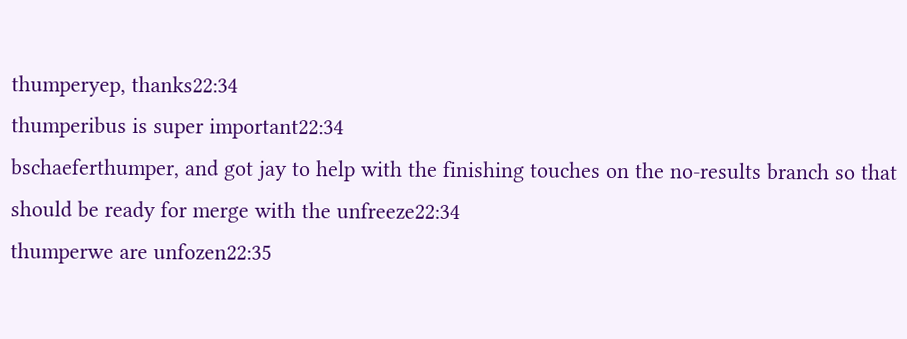thumperyep, thanks22:34
thumperibus is super important22:34
bschaeferthumper, and got jay to help with the finishing touches on the no-results branch so that should be ready for merge with the unfreeze22:34
thumperwe are unfozen22:35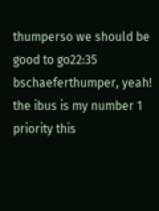thumperso we should be good to go22:35
bschaeferthumper, yeah! the ibus is my number 1 priority this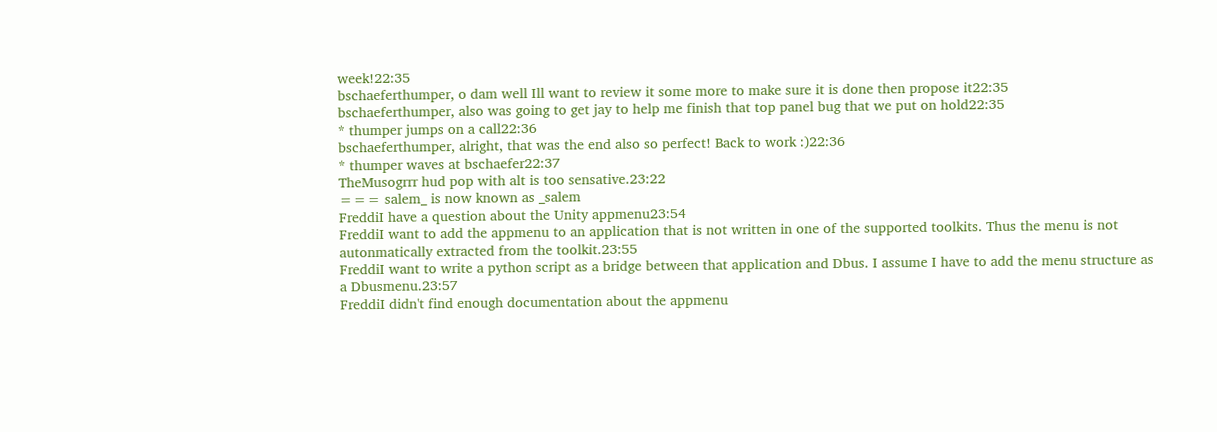week!22:35
bschaeferthumper, o dam well Ill want to review it some more to make sure it is done then propose it22:35
bschaeferthumper, also was going to get jay to help me finish that top panel bug that we put on hold22:35
* thumper jumps on a call22:36
bschaeferthumper, alright, that was the end also so perfect! Back to work :)22:36
* thumper waves at bschaefer22:37
TheMusogrrr hud pop with alt is too sensative.23:22
=== salem_ is now known as _salem
FreddiI have a question about the Unity appmenu23:54
FreddiI want to add the appmenu to an application that is not written in one of the supported toolkits. Thus the menu is not autonmatically extracted from the toolkit.23:55
FreddiI want to write a python script as a bridge between that application and Dbus. I assume I have to add the menu structure as a Dbusmenu.23:57
FreddiI didn't find enough documentation about the appmenu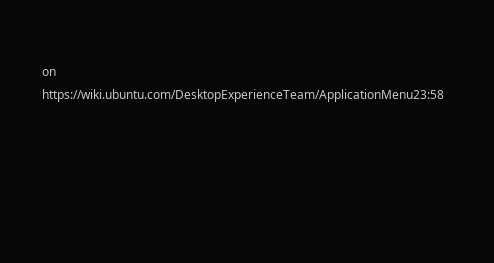on https://wiki.ubuntu.com/DesktopExperienceTeam/ApplicationMenu23:58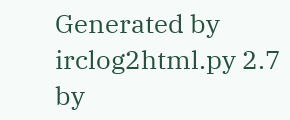Generated by irclog2html.py 2.7 by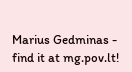Marius Gedminas - find it at mg.pov.lt!